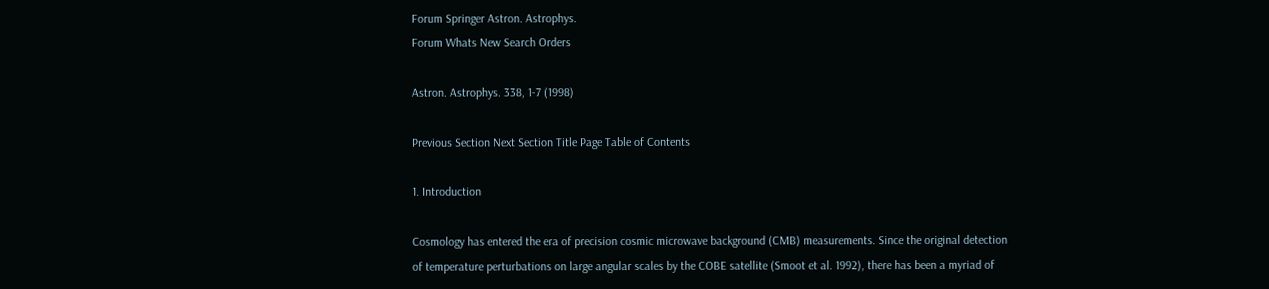Forum Springer Astron. Astrophys.
Forum Whats New Search Orders

Astron. Astrophys. 338, 1-7 (1998)

Previous Section Next Section Title Page Table of Contents

1. Introduction

Cosmology has entered the era of precision cosmic microwave background (CMB) measurements. Since the original detection of temperature perturbations on large angular scales by the COBE satellite (Smoot et al. 1992), there has been a myriad of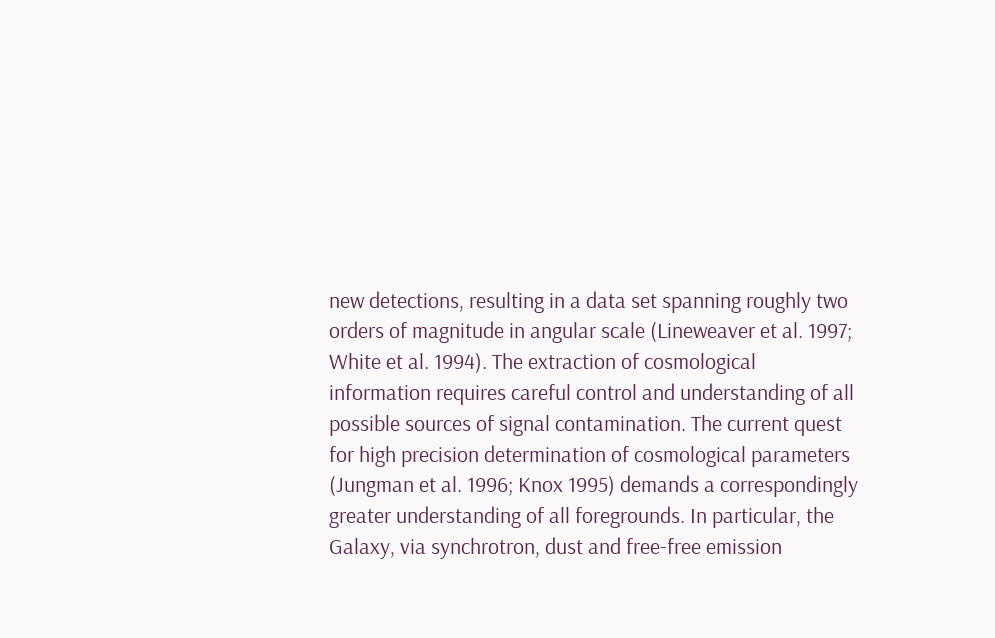new detections, resulting in a data set spanning roughly two orders of magnitude in angular scale (Lineweaver et al. 1997; White et al. 1994). The extraction of cosmological information requires careful control and understanding of all possible sources of signal contamination. The current quest for high precision determination of cosmological parameters (Jungman et al. 1996; Knox 1995) demands a correspondingly greater understanding of all foregrounds. In particular, the Galaxy, via synchrotron, dust and free-free emission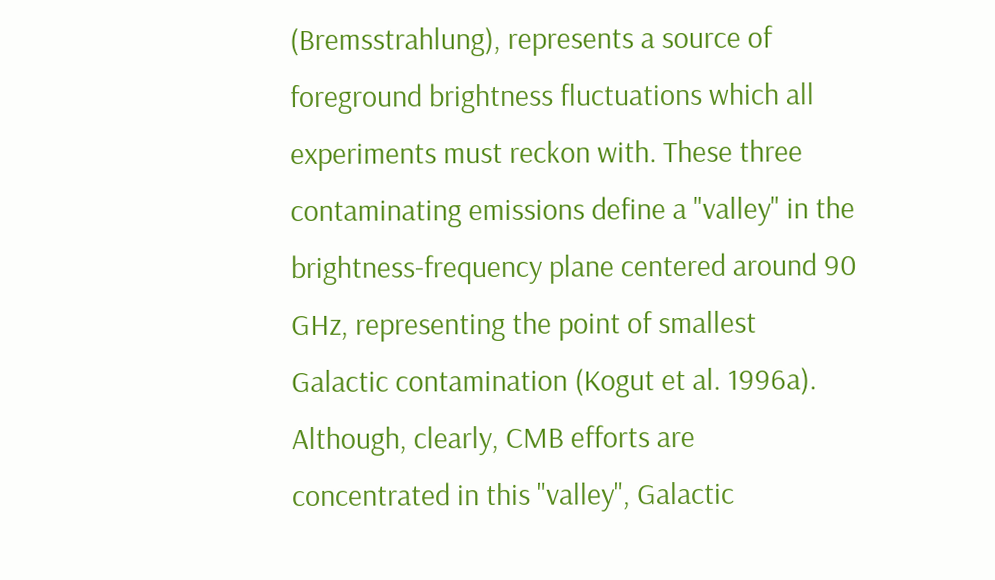(Bremsstrahlung), represents a source of foreground brightness fluctuations which all experiments must reckon with. These three contaminating emissions define a "valley" in the brightness-frequency plane centered around 90 GHz, representing the point of smallest Galactic contamination (Kogut et al. 1996a). Although, clearly, CMB efforts are concentrated in this "valley", Galactic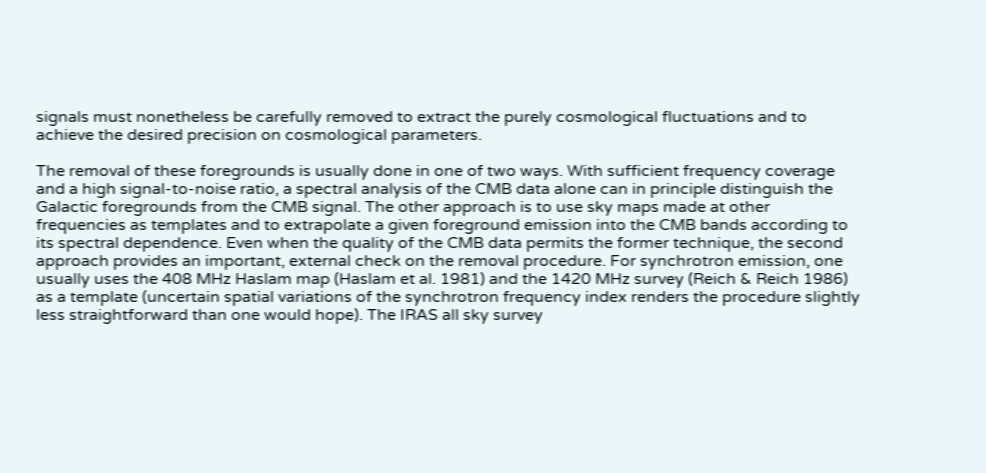signals must nonetheless be carefully removed to extract the purely cosmological fluctuations and to achieve the desired precision on cosmological parameters.

The removal of these foregrounds is usually done in one of two ways. With sufficient frequency coverage and a high signal-to-noise ratio, a spectral analysis of the CMB data alone can in principle distinguish the Galactic foregrounds from the CMB signal. The other approach is to use sky maps made at other frequencies as templates and to extrapolate a given foreground emission into the CMB bands according to its spectral dependence. Even when the quality of the CMB data permits the former technique, the second approach provides an important, external check on the removal procedure. For synchrotron emission, one usually uses the 408 MHz Haslam map (Haslam et al. 1981) and the 1420 MHz survey (Reich & Reich 1986) as a template (uncertain spatial variations of the synchrotron frequency index renders the procedure slightly less straightforward than one would hope). The IRAS all sky survey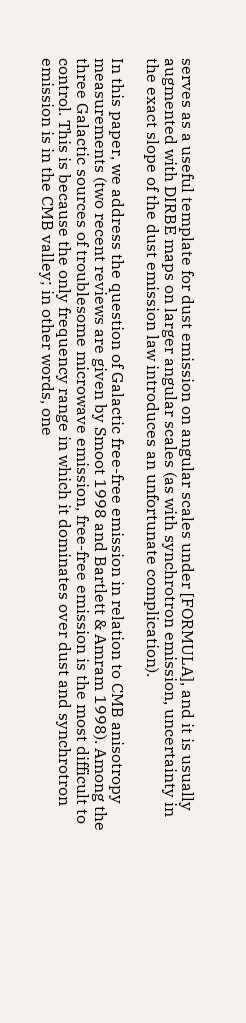serves as a useful template for dust emission on angular scales under [FORMULA], and it is usually augmented with DIRBE maps on larger angular scales (as with synchrotron emission, uncertainty in the exact slope of the dust emission law introduces an unfortunate complication).

In this paper, we address the question of Galactic free-free emission in relation to CMB anisotropy measurements (two recent reviews are given by Smoot 1998 and Bartlett & Amram 1998). Among the three Galactic sources of troublesome microwave emission, free-free emission is the most difficult to control. This is because the only frequency range in which it dominates over dust and synchrotron emission is in the CMB valley; in other words, one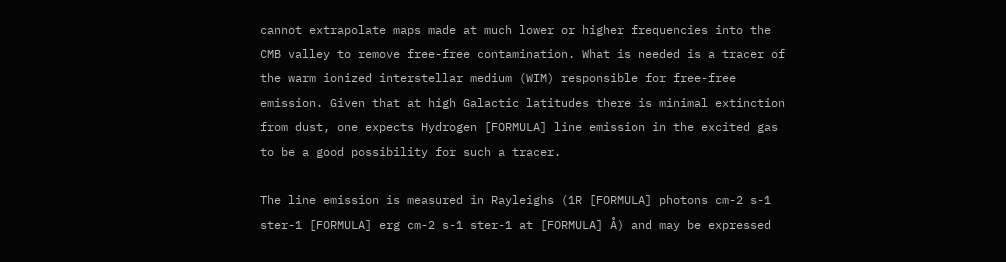cannot extrapolate maps made at much lower or higher frequencies into the CMB valley to remove free-free contamination. What is needed is a tracer of the warm ionized interstellar medium (WIM) responsible for free-free emission. Given that at high Galactic latitudes there is minimal extinction from dust, one expects Hydrogen [FORMULA] line emission in the excited gas to be a good possibility for such a tracer.

The line emission is measured in Rayleighs (1R [FORMULA] photons cm-2 s-1 ster-1 [FORMULA] erg cm-2 s-1 ster-1 at [FORMULA] Å) and may be expressed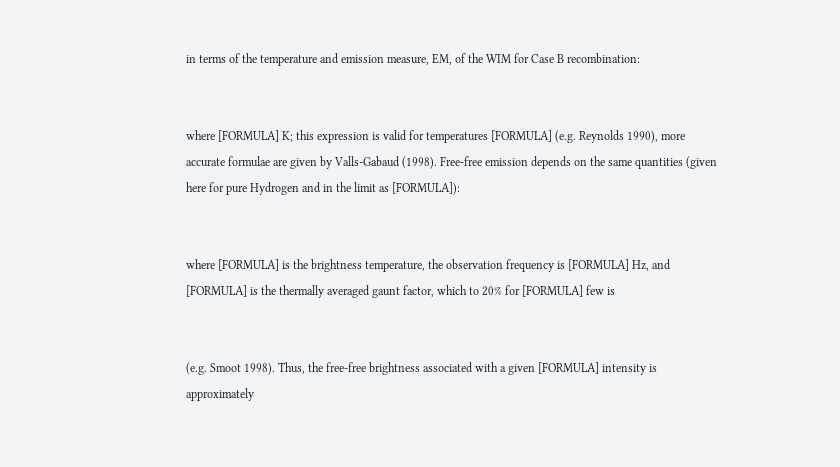in terms of the temperature and emission measure, EM, of the WIM for Case B recombination:


where [FORMULA] K; this expression is valid for temperatures [FORMULA] (e.g. Reynolds 1990), more accurate formulae are given by Valls-Gabaud (1998). Free-free emission depends on the same quantities (given here for pure Hydrogen and in the limit as [FORMULA]):


where [FORMULA] is the brightness temperature, the observation frequency is [FORMULA] Hz, and [FORMULA] is the thermally averaged gaunt factor, which to 20% for [FORMULA] few is


(e.g. Smoot 1998). Thus, the free-free brightness associated with a given [FORMULA] intensity is approximately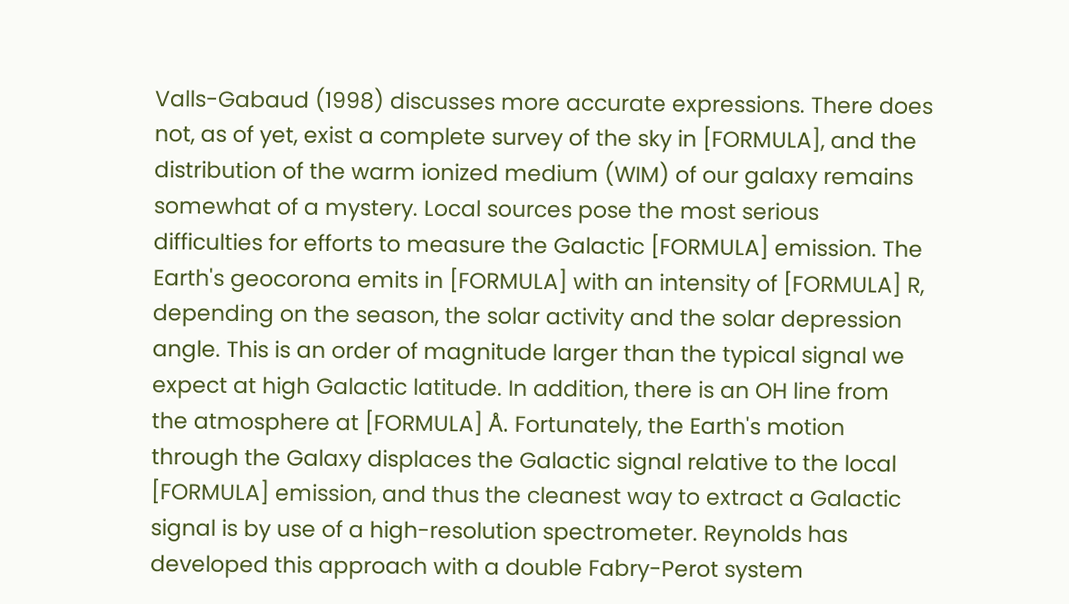Valls-Gabaud (1998) discusses more accurate expressions. There does not, as of yet, exist a complete survey of the sky in [FORMULA], and the distribution of the warm ionized medium (WIM) of our galaxy remains somewhat of a mystery. Local sources pose the most serious difficulties for efforts to measure the Galactic [FORMULA] emission. The Earth's geocorona emits in [FORMULA] with an intensity of [FORMULA] R, depending on the season, the solar activity and the solar depression angle. This is an order of magnitude larger than the typical signal we expect at high Galactic latitude. In addition, there is an OH line from the atmosphere at [FORMULA] Å. Fortunately, the Earth's motion through the Galaxy displaces the Galactic signal relative to the local [FORMULA] emission, and thus the cleanest way to extract a Galactic signal is by use of a high-resolution spectrometer. Reynolds has developed this approach with a double Fabry-Perot system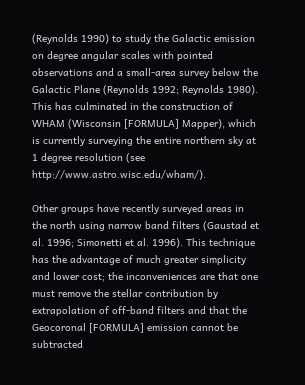(Reynolds 1990) to study the Galactic emission on degree angular scales with pointed observations and a small-area survey below the Galactic Plane (Reynolds 1992; Reynolds 1980). This has culminated in the construction of WHAM (Wisconsin [FORMULA] Mapper), which is currently surveying the entire northern sky at 1 degree resolution (see http://www.astro.wisc.edu/wham/).

Other groups have recently surveyed areas in the north using narrow band filters (Gaustad et al. 1996; Simonetti et al. 1996). This technique has the advantage of much greater simplicity and lower cost; the inconveniences are that one must remove the stellar contribution by extrapolation of off-band filters and that the Geocoronal [FORMULA] emission cannot be subtracted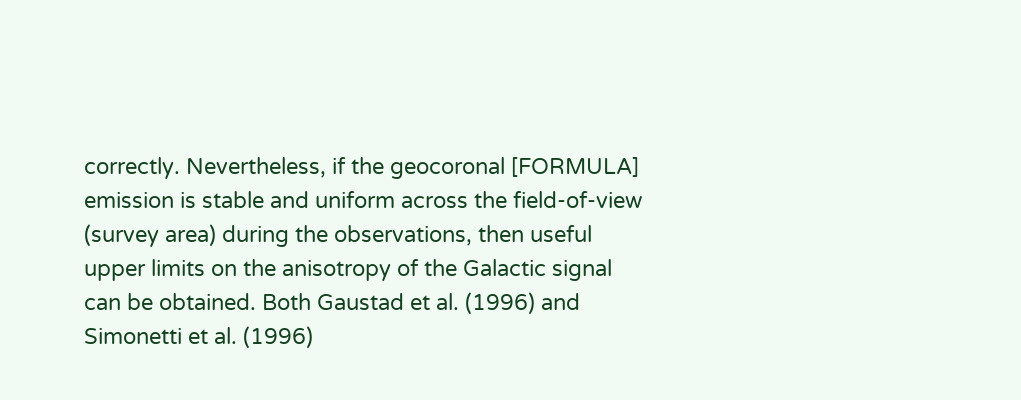correctly. Nevertheless, if the geocoronal [FORMULA] emission is stable and uniform across the field-of-view (survey area) during the observations, then useful upper limits on the anisotropy of the Galactic signal can be obtained. Both Gaustad et al. (1996) and Simonetti et al. (1996)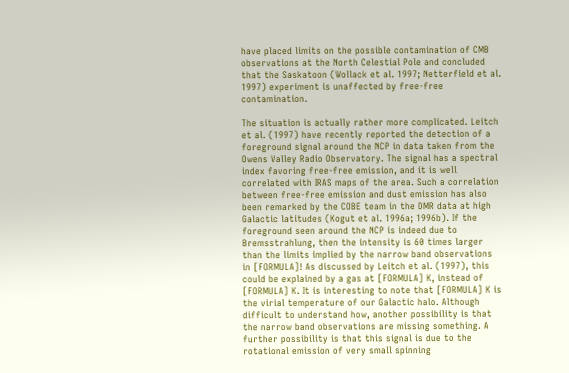have placed limits on the possible contamination of CMB observations at the North Celestial Pole and concluded that the Saskatoon (Wollack et al. 1997; Netterfield et al. 1997) experiment is unaffected by free-free contamination.

The situation is actually rather more complicated. Leitch et al. (1997) have recently reported the detection of a foreground signal around the NCP in data taken from the Owens Valley Radio Observatory. The signal has a spectral index favoring free-free emission, and it is well correlated with IRAS maps of the area. Such a correlation between free-free emission and dust emission has also been remarked by the COBE team in the DMR data at high Galactic latitudes (Kogut et al. 1996a; 1996b). If the foreground seen around the NCP is indeed due to Bremsstrahlung, then the intensity is 60 times larger than the limits implied by the narrow band observations in [FORMULA]! As discussed by Leitch et al. (1997), this could be explained by a gas at [FORMULA] K, instead of [FORMULA] K. It is interesting to note that [FORMULA] K is the virial temperature of our Galactic halo. Although difficult to understand how, another possibility is that the narrow band observations are missing something. A further possibility is that this signal is due to the rotational emission of very small spinning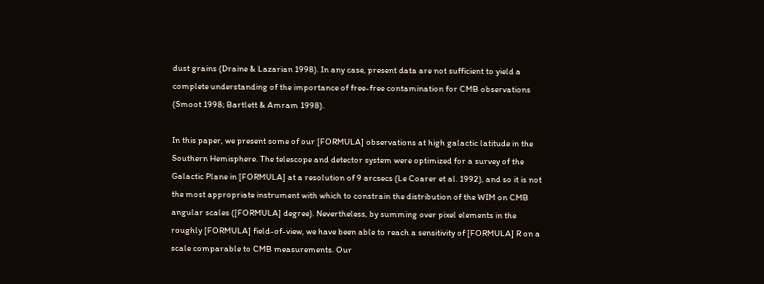dust grains (Draine & Lazarian 1998). In any case, present data are not sufficient to yield a complete understanding of the importance of free-free contamination for CMB observations (Smoot 1998; Bartlett & Amram 1998).

In this paper, we present some of our [FORMULA] observations at high galactic latitude in the Southern Hemisphere. The telescope and detector system were optimized for a survey of the Galactic Plane in [FORMULA] at a resolution of 9 arcsecs (Le Coarer et al. 1992), and so it is not the most appropriate instrument with which to constrain the distribution of the WIM on CMB angular scales ([FORMULA] degree). Nevertheless, by summing over pixel elements in the roughly [FORMULA] field-of-view, we have been able to reach a sensitivity of [FORMULA] R on a scale comparable to CMB measurements. Our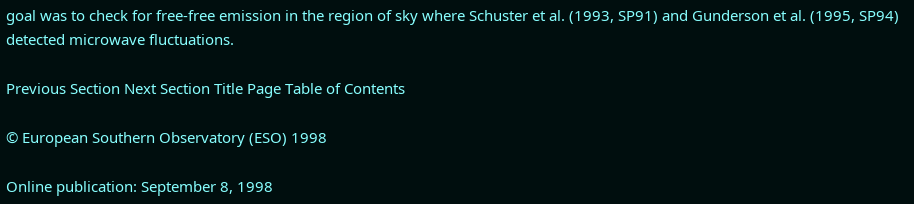goal was to check for free-free emission in the region of sky where Schuster et al. (1993, SP91) and Gunderson et al. (1995, SP94) detected microwave fluctuations.

Previous Section Next Section Title Page Table of Contents

© European Southern Observatory (ESO) 1998

Online publication: September 8, 1998